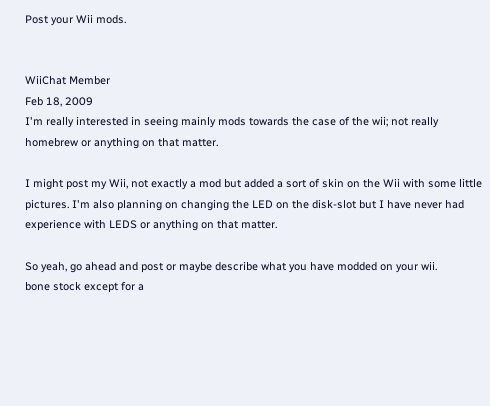Post your Wii mods.


WiiChat Member
Feb 18, 2009
I'm really interested in seeing mainly mods towards the case of the wii; not really homebrew or anything on that matter.

I might post my Wii, not exactly a mod but added a sort of skin on the Wii with some little pictures. I'm also planning on changing the LED on the disk-slot but I have never had experience with LEDS or anything on that matter.

So yeah, go ahead and post or maybe describe what you have modded on your wii.
bone stock except for a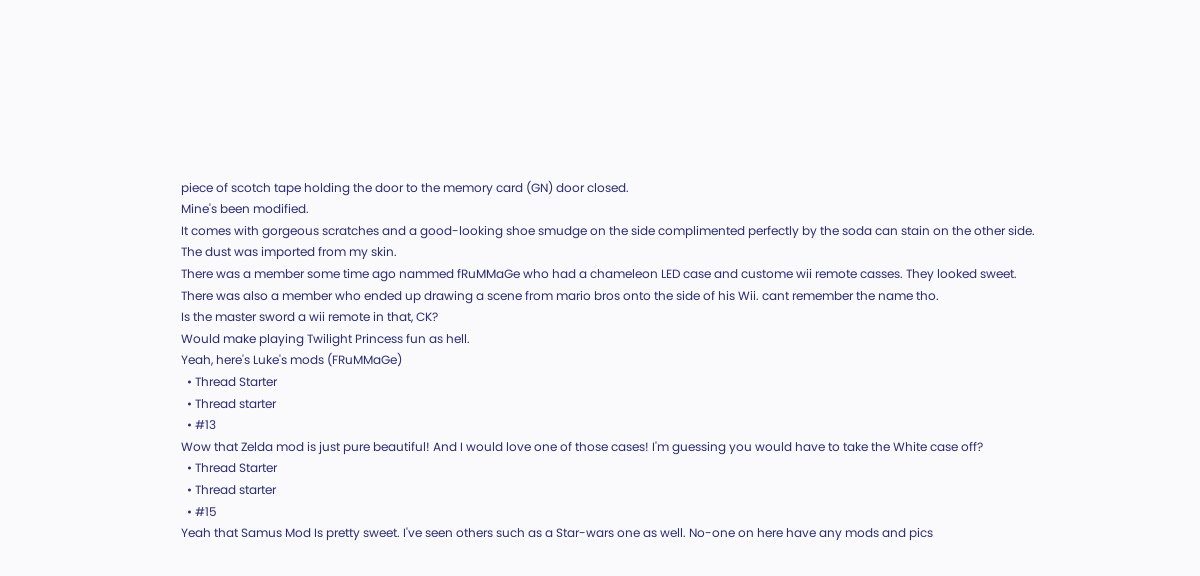piece of scotch tape holding the door to the memory card (GN) door closed.
Mine's been modified.
It comes with gorgeous scratches and a good-looking shoe smudge on the side complimented perfectly by the soda can stain on the other side.
The dust was imported from my skin.
There was a member some time ago nammed fRuMMaGe who had a chameleon LED case and custome wii remote casses. They looked sweet.
There was also a member who ended up drawing a scene from mario bros onto the side of his Wii. cant remember the name tho.
Is the master sword a wii remote in that, CK?
Would make playing Twilight Princess fun as hell.
Yeah, here's Luke's mods (FRuMMaGe)
  • Thread Starter
  • Thread starter
  • #13
Wow that Zelda mod is just pure beautiful! And I would love one of those cases! I'm guessing you would have to take the White case off?
  • Thread Starter
  • Thread starter
  • #15
Yeah that Samus Mod Is pretty sweet. I've seen others such as a Star-wars one as well. No-one on here have any mods and pics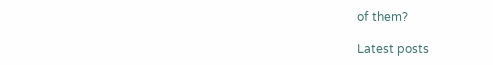of them?

Latest posts